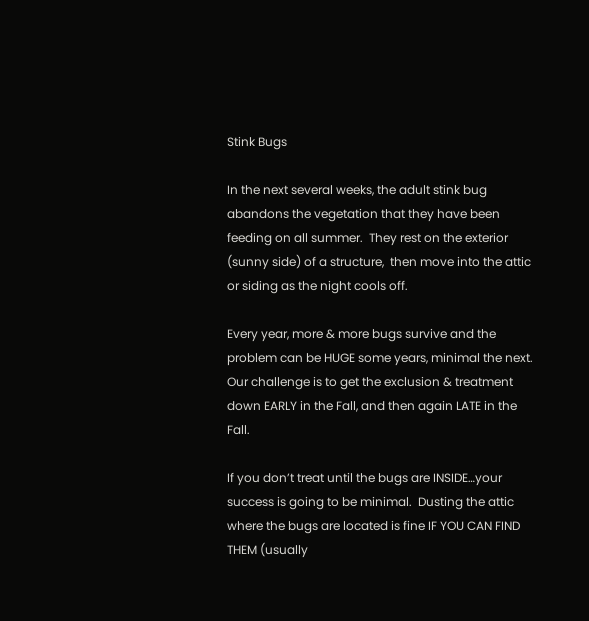Stink Bugs

In the next several weeks, the adult stink bug abandons the vegetation that they have been feeding on all summer.  They rest on the exterior (sunny side) of a structure,  then move into the attic or siding as the night cools off.

Every year, more & more bugs survive and the problem can be HUGE some years, minimal the next. Our challenge is to get the exclusion & treatment down EARLY in the Fall, and then again LATE in the Fall.

If you don’t treat until the bugs are INSIDE…your success is going to be minimal.  Dusting the attic where the bugs are located is fine IF YOU CAN FIND THEM (usually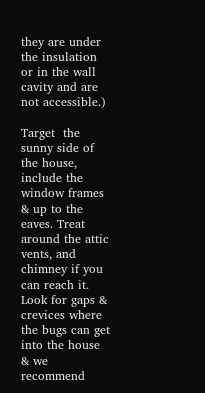they are under the insulation or in the wall cavity and are not accessible.)

Target  the sunny side of the house, include the window frames & up to the eaves. Treat around the attic vents, and chimney if you can reach it.  Look for gaps & crevices where the bugs can get into the house & we recommend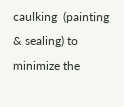caulking  (painting & sealing) to minimize the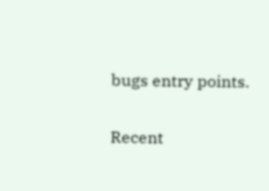bugs entry points.

Recent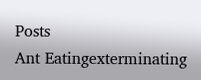Posts
Ant Eatingexterminating